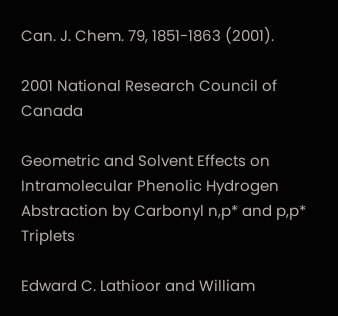Can. J. Chem. 79, 1851-1863 (2001).

2001 National Research Council of Canada

Geometric and Solvent Effects on Intramolecular Phenolic Hydrogen Abstraction by Carbonyl n,p* and p,p* Triplets

Edward C. Lathioor and William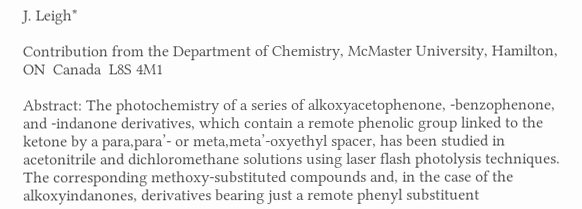J. Leigh*

Contribution from the Department of Chemistry, McMaster University, Hamilton, ON  Canada  L8S 4M1

Abstract: The photochemistry of a series of alkoxyacetophenone, -benzophenone, and -indanone derivatives, which contain a remote phenolic group linked to the ketone by a para,para’- or meta,meta’-oxyethyl spacer, has been studied in acetonitrile and dichloromethane solutions using laser flash photolysis techniques. The corresponding methoxy-substituted compounds and, in the case of the alkoxyindanones, derivatives bearing just a remote phenyl substituent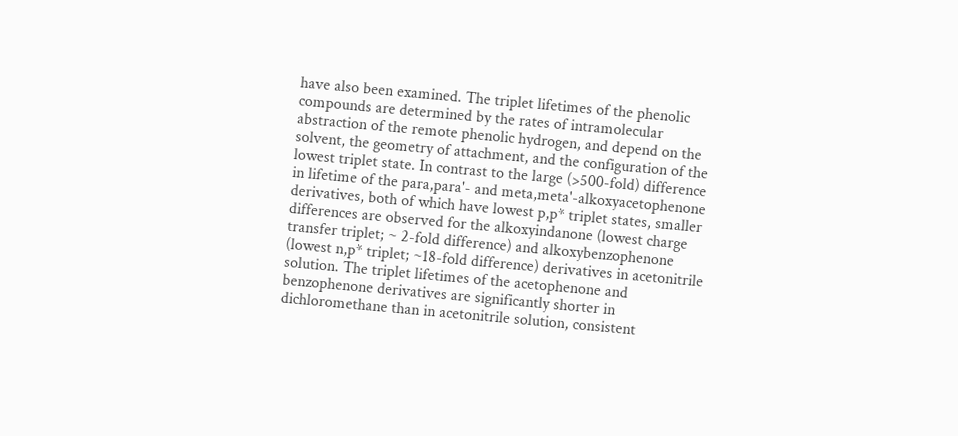have also been examined. The triplet lifetimes of the phenolic compounds are determined by the rates of intramolecular abstraction of the remote phenolic hydrogen, and depend on the solvent, the geometry of attachment, and the configuration of the lowest triplet state. In contrast to the large (>500-fold) difference in lifetime of the para,para'- and meta,meta'-alkoxyacetophenone derivatives, both of which have lowest p,p* triplet states, smaller differences are observed for the alkoxyindanone (lowest charge transfer triplet; ~ 2-fold difference) and alkoxybenzophenone (lowest n,p* triplet; ~18-fold difference) derivatives in acetonitrile solution. The triplet lifetimes of the acetophenone and benzophenone derivatives are significantly shorter in dichloromethane than in acetonitrile solution, consistent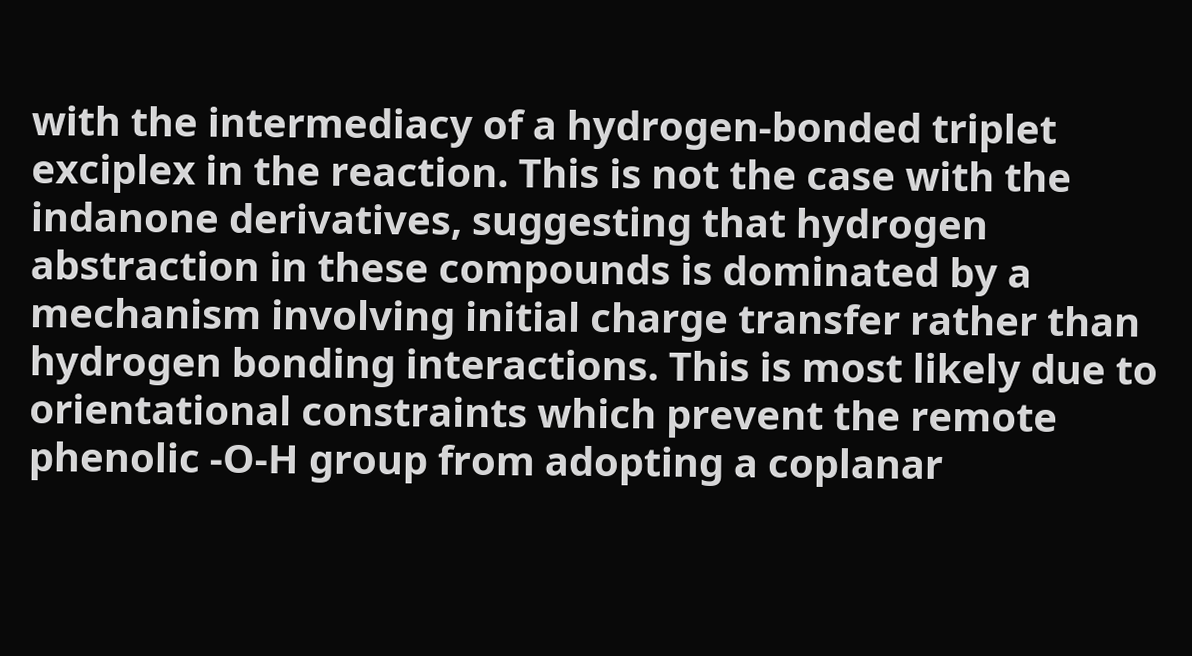with the intermediacy of a hydrogen-bonded triplet exciplex in the reaction. This is not the case with the indanone derivatives, suggesting that hydrogen abstraction in these compounds is dominated by a mechanism involving initial charge transfer rather than hydrogen bonding interactions. This is most likely due to orientational constraints which prevent the remote phenolic -O-H group from adopting a coplanar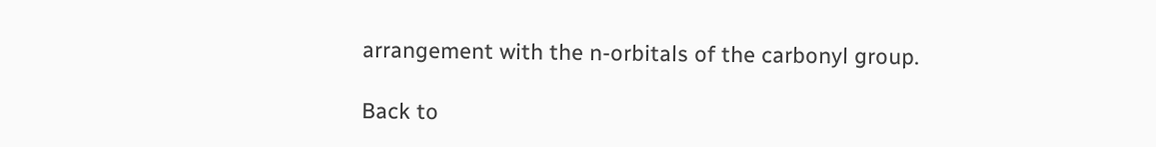arrangement with the n-orbitals of the carbonyl group.

Back to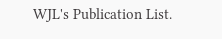WJL's Publication List.